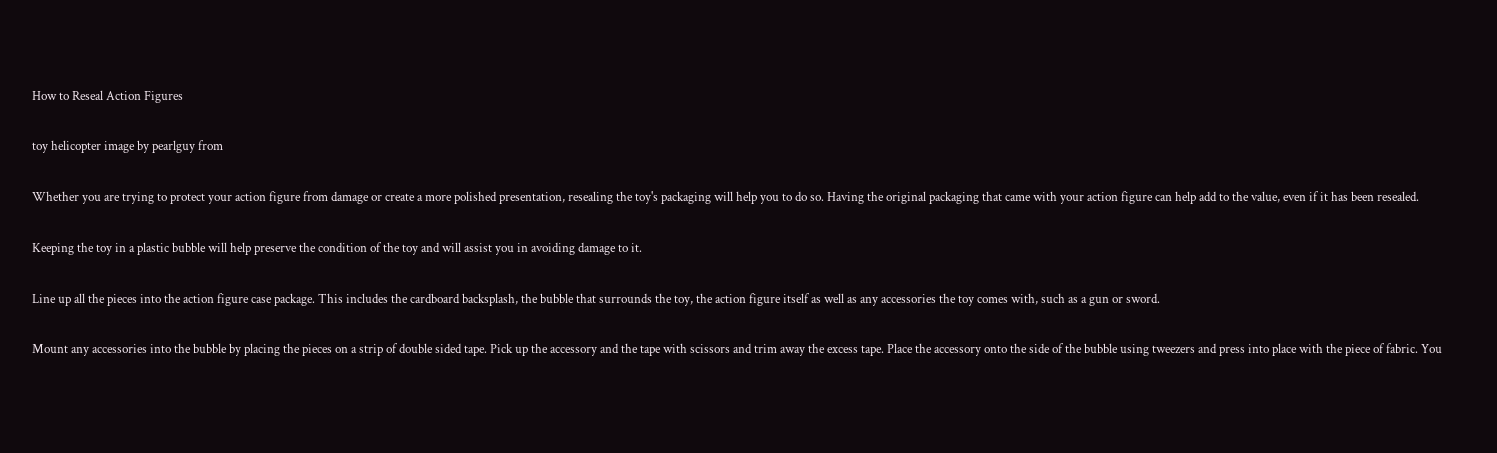How to Reseal Action Figures

toy helicopter image by pearlguy from

Whether you are trying to protect your action figure from damage or create a more polished presentation, resealing the toy's packaging will help you to do so. Having the original packaging that came with your action figure can help add to the value, even if it has been resealed.

Keeping the toy in a plastic bubble will help preserve the condition of the toy and will assist you in avoiding damage to it.

Line up all the pieces into the action figure case package. This includes the cardboard backsplash, the bubble that surrounds the toy, the action figure itself as well as any accessories the toy comes with, such as a gun or sword.

Mount any accessories into the bubble by placing the pieces on a strip of double sided tape. Pick up the accessory and the tape with scissors and trim away the excess tape. Place the accessory onto the side of the bubble using tweezers and press into place with the piece of fabric. You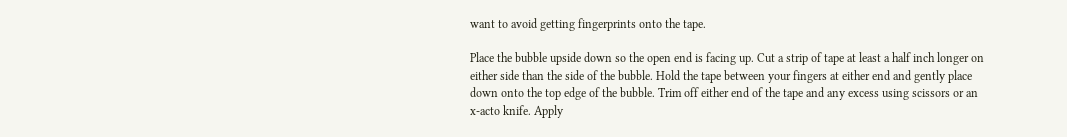want to avoid getting fingerprints onto the tape.

Place the bubble upside down so the open end is facing up. Cut a strip of tape at least a half inch longer on either side than the side of the bubble. Hold the tape between your fingers at either end and gently place down onto the top edge of the bubble. Trim off either end of the tape and any excess using scissors or an x-acto knife. Apply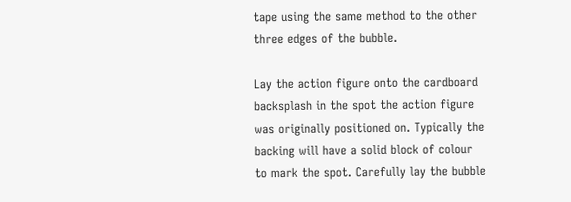tape using the same method to the other three edges of the bubble.

Lay the action figure onto the cardboard backsplash in the spot the action figure was originally positioned on. Typically the backing will have a solid block of colour to mark the spot. Carefully lay the bubble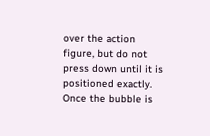over the action figure, but do not press down until it is positioned exactly. Once the bubble is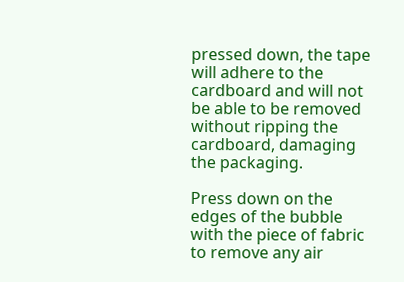pressed down, the tape will adhere to the cardboard and will not be able to be removed without ripping the cardboard, damaging the packaging.

Press down on the edges of the bubble with the piece of fabric to remove any air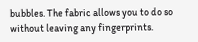bubbles. The fabric allows you to do so without leaving any fingerprints.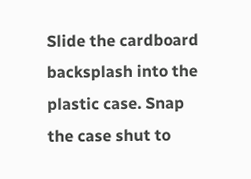Slide the cardboard backsplash into the plastic case. Snap the case shut to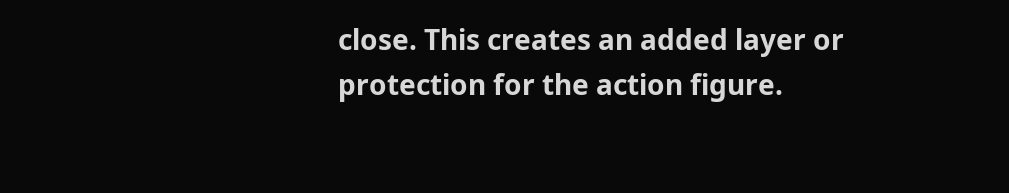close. This creates an added layer or protection for the action figure.